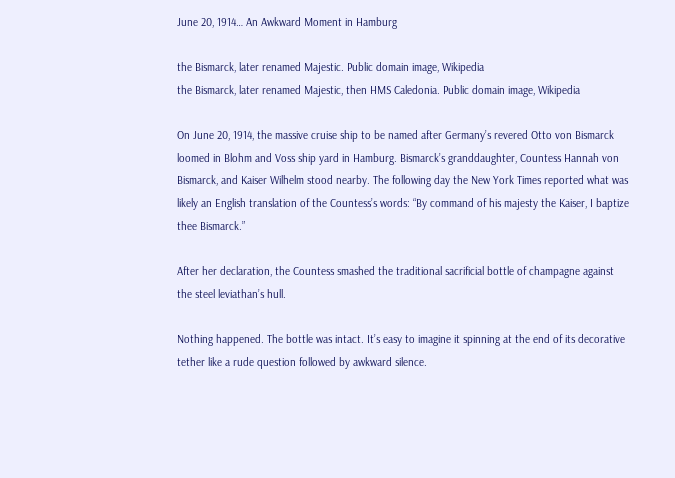June 20, 1914… An Awkward Moment in Hamburg

the Bismarck, later renamed Majestic. Public domain image, Wikipedia
the Bismarck, later renamed Majestic, then HMS Caledonia. Public domain image, Wikipedia

On June 20, 1914, the massive cruise ship to be named after Germany’s revered Otto von Bismarck loomed in Blohm and Voss ship yard in Hamburg. Bismarck’s granddaughter, Countess Hannah von Bismarck, and Kaiser Wilhelm stood nearby. The following day the New York Times reported what was likely an English translation of the Countess’s words: “By command of his majesty the Kaiser, I baptize thee Bismarck.”

After her declaration, the Countess smashed the traditional sacrificial bottle of champagne against the steel leviathan’s hull.

Nothing happened. The bottle was intact. It’s easy to imagine it spinning at the end of its decorative tether like a rude question followed by awkward silence.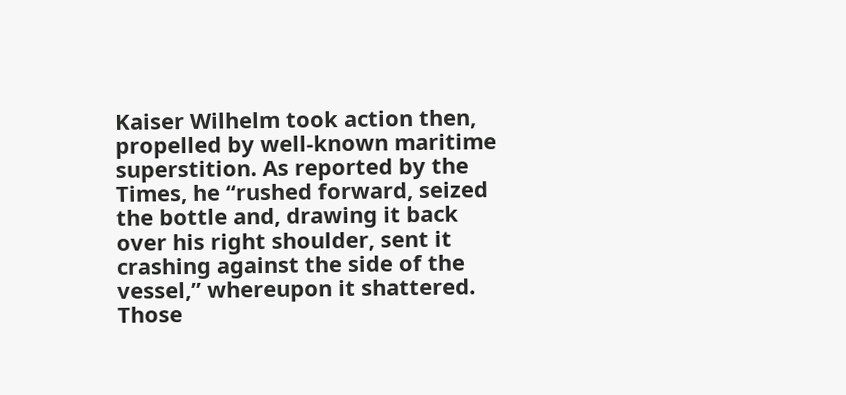Kaiser Wilhelm took action then, propelled by well-known maritime superstition. As reported by the Times, he “rushed forward, seized the bottle and, drawing it back over his right shoulder, sent it crashing against the side of the vessel,” whereupon it shattered. Those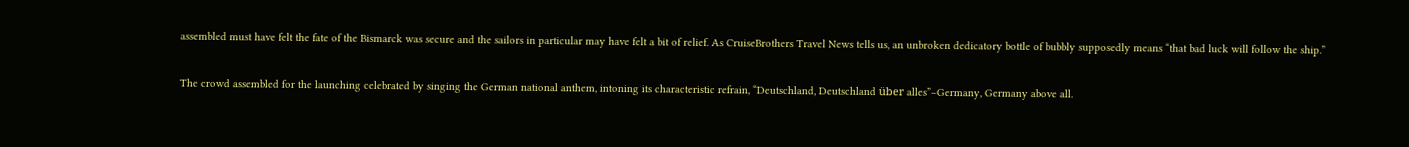assembled must have felt the fate of the Bismarck was secure and the sailors in particular may have felt a bit of relief. As CruiseBrothers Travel News tells us, an unbroken dedicatory bottle of bubbly supposedly means “that bad luck will follow the ship.”

The crowd assembled for the launching celebrated by singing the German national anthem, intoning its characteristic refrain, “Deutschland, Deutschland über alles”–Germany, Germany above all.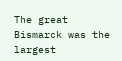The great Bismarck was the largest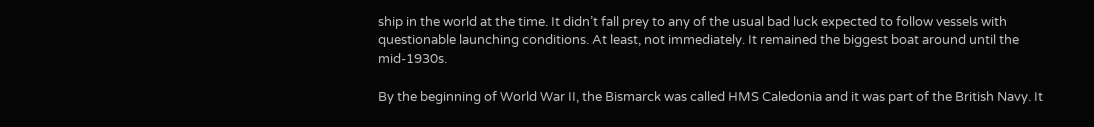ship in the world at the time. It didn’t fall prey to any of the usual bad luck expected to follow vessels with questionable launching conditions. At least, not immediately. It remained the biggest boat around until the mid-1930s.

By the beginning of World War II, the Bismarck was called HMS Caledonia and it was part of the British Navy. It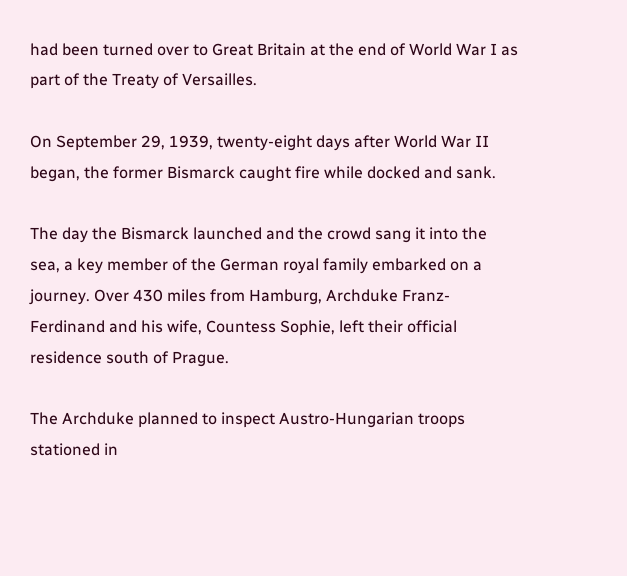had been turned over to Great Britain at the end of World War I as part of the Treaty of Versailles.

On September 29, 1939, twenty-eight days after World War II began, the former Bismarck caught fire while docked and sank.

The day the Bismarck launched and the crowd sang it into the sea, a key member of the German royal family embarked on a journey. Over 430 miles from Hamburg, Archduke Franz-Ferdinand and his wife, Countess Sophie, left their official residence south of Prague.

The Archduke planned to inspect Austro-Hungarian troops stationed in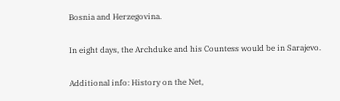Bosnia and Herzegovina.

In eight days, the Archduke and his Countess would be in Sarajevo.

Additional info: History on the Net,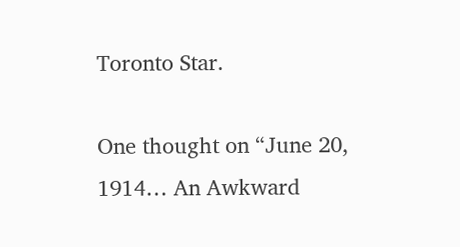Toronto Star.

One thought on “June 20, 1914… An Awkward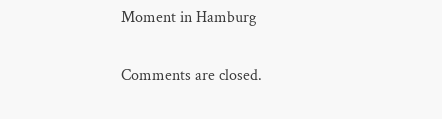Moment in Hamburg

Comments are closed.